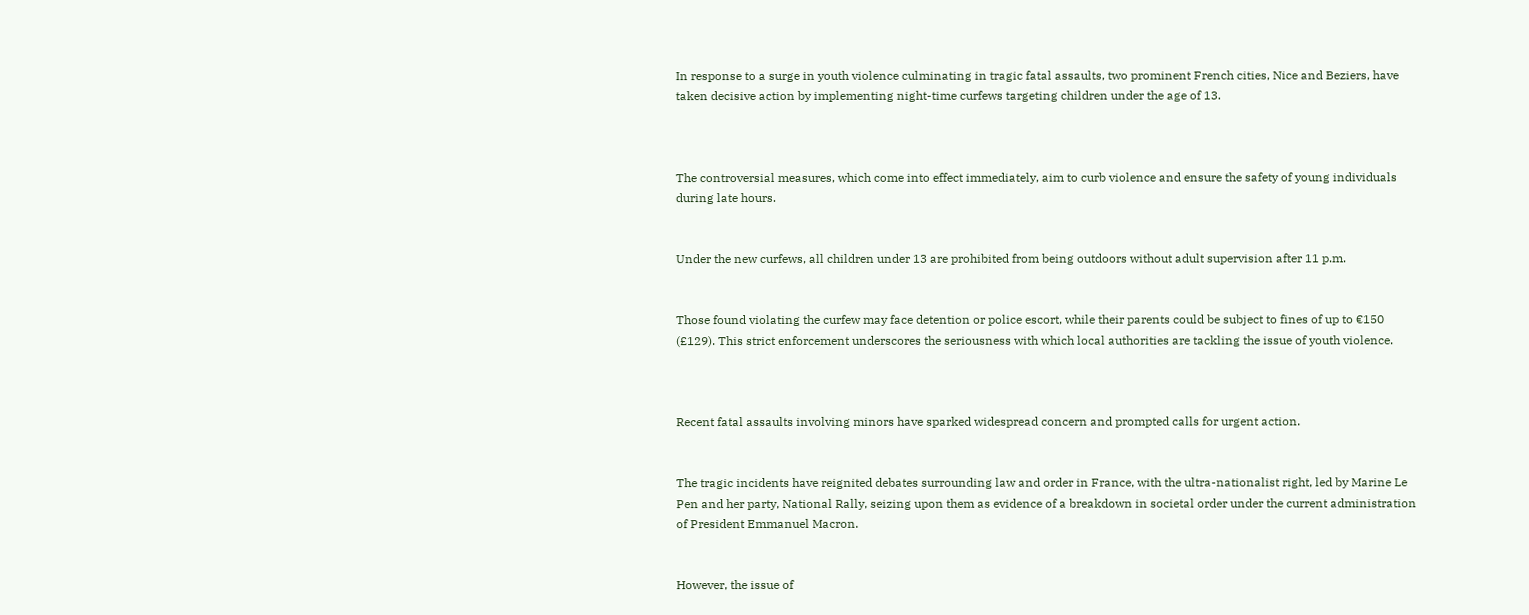In response to a surge in youth violence culminating in tragic fatal assaults, two prominent French cities, Nice and Beziers, have taken decisive action by implementing night-time curfews targeting children under the age of 13.



The controversial measures, which come into effect immediately, aim to curb violence and ensure the safety of young individuals during late hours.


Under the new curfews, all children under 13 are prohibited from being outdoors without adult supervision after 11 p.m.


Those found violating the curfew may face detention or police escort, while their parents could be subject to fines of up to €150 (£129). This strict enforcement underscores the seriousness with which local authorities are tackling the issue of youth violence.



Recent fatal assaults involving minors have sparked widespread concern and prompted calls for urgent action.


The tragic incidents have reignited debates surrounding law and order in France, with the ultra-nationalist right, led by Marine Le Pen and her party, National Rally, seizing upon them as evidence of a breakdown in societal order under the current administration of President Emmanuel Macron.


However, the issue of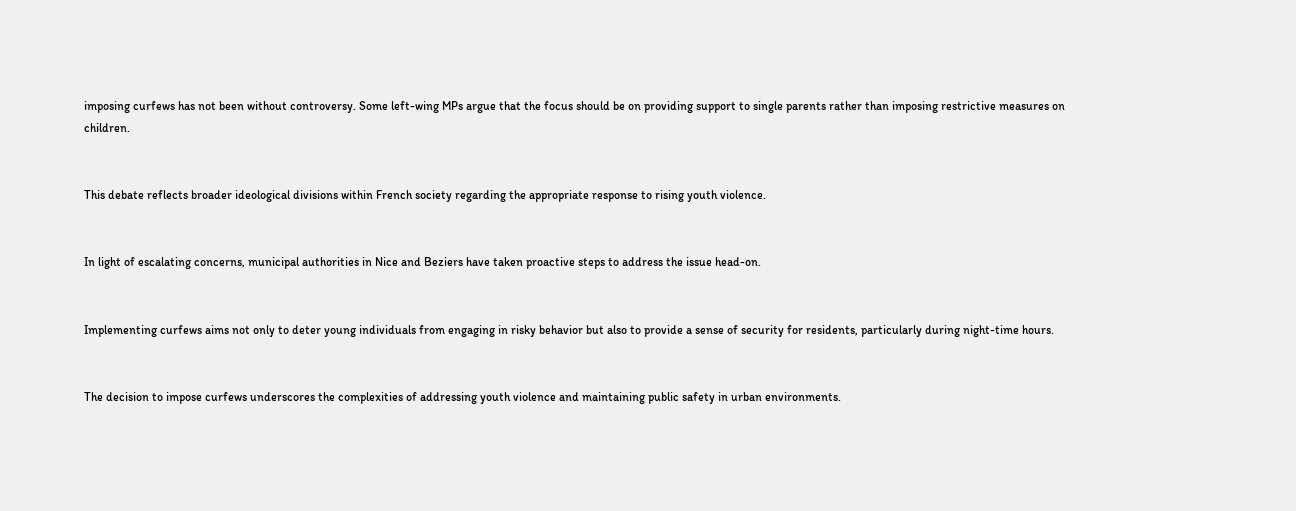imposing curfews has not been without controversy. Some left-wing MPs argue that the focus should be on providing support to single parents rather than imposing restrictive measures on children.


This debate reflects broader ideological divisions within French society regarding the appropriate response to rising youth violence.


In light of escalating concerns, municipal authorities in Nice and Beziers have taken proactive steps to address the issue head-on.


Implementing curfews aims not only to deter young individuals from engaging in risky behavior but also to provide a sense of security for residents, particularly during night-time hours.


The decision to impose curfews underscores the complexities of addressing youth violence and maintaining public safety in urban environments.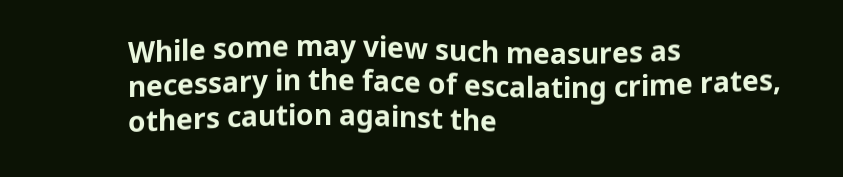While some may view such measures as necessary in the face of escalating crime rates, others caution against the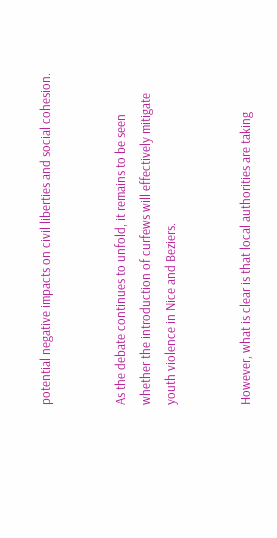potential negative impacts on civil liberties and social cohesion.


As the debate continues to unfold, it remains to be seen whether the introduction of curfews will effectively mitigate youth violence in Nice and Beziers.


However, what is clear is that local authorities are taking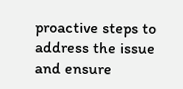proactive steps to address the issue and ensure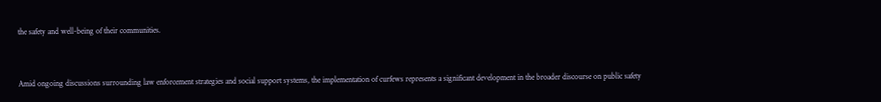the safety and well-being of their communities.


Amid ongoing discussions surrounding law enforcement strategies and social support systems, the implementation of curfews represents a significant development in the broader discourse on public safety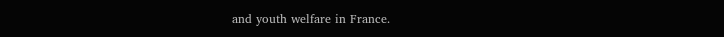and youth welfare in France.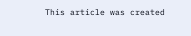This article was created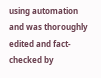using automation and was thoroughly edited and fact-checked by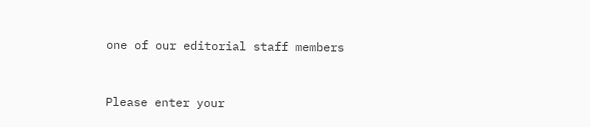one of our editorial staff members


Please enter your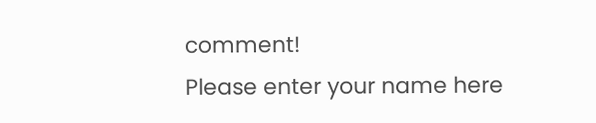comment!
Please enter your name here